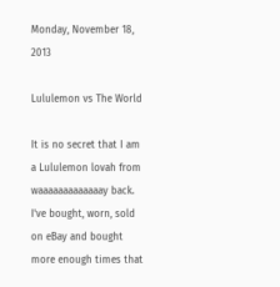Monday, November 18, 2013

Lululemon vs The World

It is no secret that I am a Lululemon lovah from waaaaaaaaaaaaay back.
I've bought, worn, sold on eBay and bought more enough times that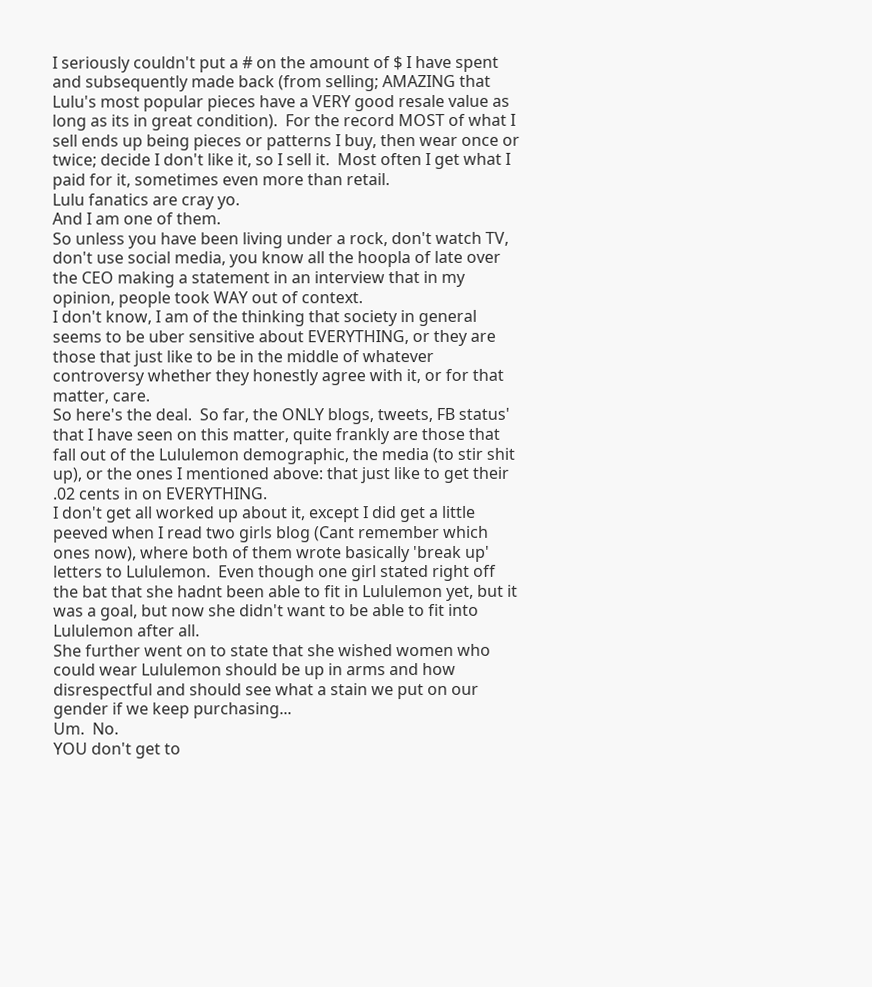I seriously couldn't put a # on the amount of $ I have spent and subsequently made back (from selling; AMAZING that Lulu's most popular pieces have a VERY good resale value as long as its in great condition).  For the record MOST of what I sell ends up being pieces or patterns I buy, then wear once or twice; decide I don't like it, so I sell it.  Most often I get what I paid for it, sometimes even more than retail.
Lulu fanatics are cray yo.
And I am one of them.
So unless you have been living under a rock, don't watch TV, don't use social media, you know all the hoopla of late over the CEO making a statement in an interview that in my opinion, people took WAY out of context.
I don't know, I am of the thinking that society in general seems to be uber sensitive about EVERYTHING, or they are those that just like to be in the middle of whatever controversy whether they honestly agree with it, or for that matter, care.
So here's the deal.  So far, the ONLY blogs, tweets, FB status' that I have seen on this matter, quite frankly are those that fall out of the Lululemon demographic, the media (to stir shit up), or the ones I mentioned above: that just like to get their .02 cents in on EVERYTHING.
I don't get all worked up about it, except I did get a little peeved when I read two girls blog (Cant remember which ones now), where both of them wrote basically 'break up' letters to Lululemon.  Even though one girl stated right off the bat that she hadnt been able to fit in Lululemon yet, but it was a goal, but now she didn't want to be able to fit into Lululemon after all.
She further went on to state that she wished women who could wear Lululemon should be up in arms and how disrespectful and should see what a stain we put on our gender if we keep purchasing...
Um.  No.
YOU don't get to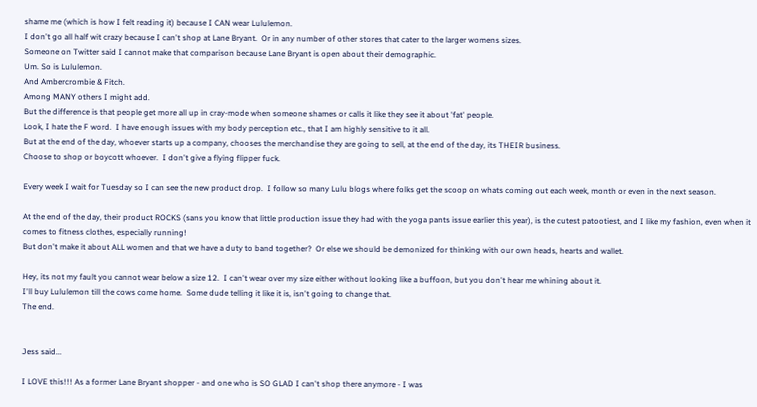shame me (which is how I felt reading it) because I CAN wear Lululemon.
I don't go all half wit crazy because I can't shop at Lane Bryant.  Or in any number of other stores that cater to the larger womens sizes.
Someone on Twitter said I cannot make that comparison because Lane Bryant is open about their demographic.
Um. So is Lululemon.
And Ambercrombie & Fitch.
Among MANY others I might add.
But the difference is that people get more all up in cray-mode when someone shames or calls it like they see it about 'fat' people.
Look, I hate the F word.  I have enough issues with my body perception etc., that I am highly sensitive to it all.
But at the end of the day, whoever starts up a company, chooses the merchandise they are going to sell, at the end of the day, its THEIR business.
Choose to shop or boycott whoever.  I don't give a flying flipper fuck.

Every week I wait for Tuesday so I can see the new product drop.  I follow so many Lulu blogs where folks get the scoop on whats coming out each week, month or even in the next season.

At the end of the day, their product ROCKS (sans you know that little production issue they had with the yoga pants issue earlier this year), is the cutest patootiest, and I like my fashion, even when it comes to fitness clothes, especially running!
But don't make it about ALL women and that we have a duty to band together?  Or else we should be demonized for thinking with our own heads, hearts and wallet.

Hey, its not my fault you cannot wear below a size 12.  I can't wear over my size either without looking like a buffoon, but you don't hear me whining about it.
I'll buy Lululemon till the cows come home.  Some dude telling it like it is, isn't going to change that.
The end.


Jess said...

I LOVE this!!! As a former Lane Bryant shopper - and one who is SO GLAD I can't shop there anymore - I was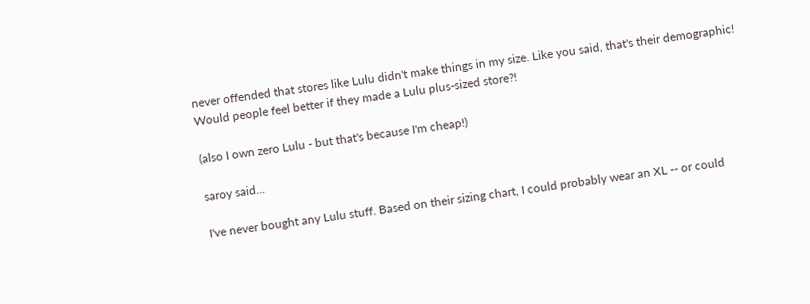never offended that stores like Lulu didn't make things in my size. Like you said, that's their demographic! Would people feel better if they made a Lulu plus-sized store?!

(also I own zero Lulu - but that's because I'm cheap!)

saroy said...

I've never bought any Lulu stuff. Based on their sizing chart, I could probably wear an XL -- or could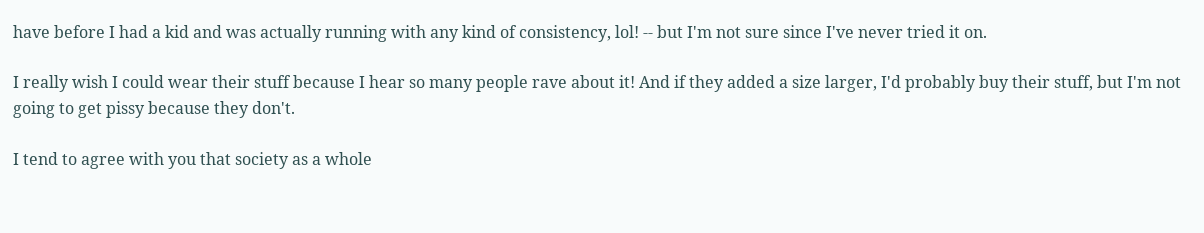have before I had a kid and was actually running with any kind of consistency, lol! -- but I'm not sure since I've never tried it on.

I really wish I could wear their stuff because I hear so many people rave about it! And if they added a size larger, I'd probably buy their stuff, but I'm not going to get pissy because they don't.

I tend to agree with you that society as a whole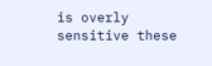is overly sensitive these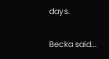days.

Becka said...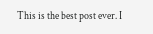This is the best post ever. I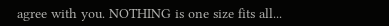agree with you. NOTHING is one size fits all...